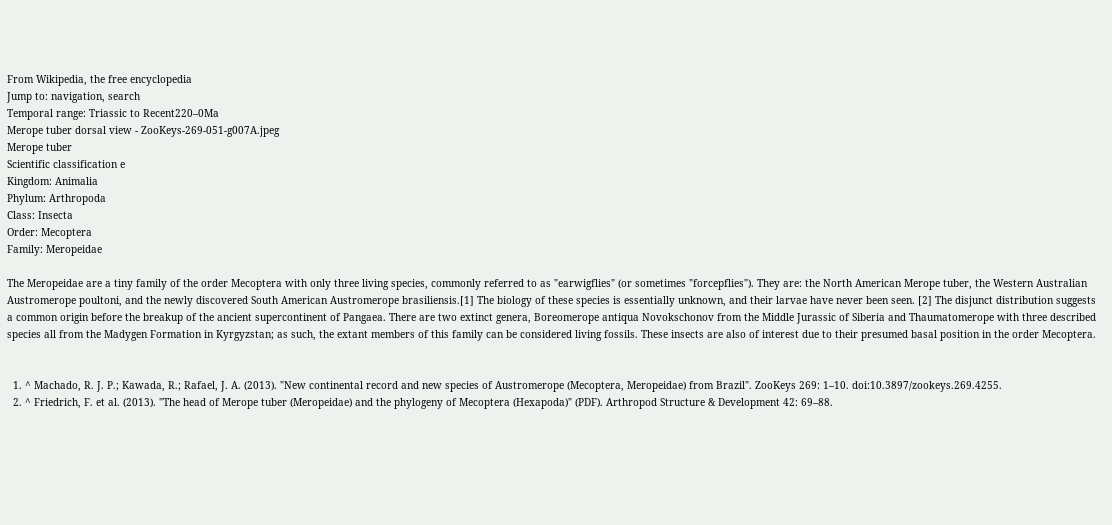From Wikipedia, the free encyclopedia
Jump to: navigation, search
Temporal range: Triassic to Recent220–0Ma
Merope tuber dorsal view - ZooKeys-269-051-g007A.jpeg
Merope tuber
Scientific classification e
Kingdom: Animalia
Phylum: Arthropoda
Class: Insecta
Order: Mecoptera
Family: Meropeidae

The Meropeidae are a tiny family of the order Mecoptera with only three living species, commonly referred to as "earwigflies" (or sometimes "forcepflies"). They are: the North American Merope tuber, the Western Australian Austromerope poultoni, and the newly discovered South American Austromerope brasiliensis.[1] The biology of these species is essentially unknown, and their larvae have never been seen. [2] The disjunct distribution suggests a common origin before the breakup of the ancient supercontinent of Pangaea. There are two extinct genera, Boreomerope antiqua Novokschonov from the Middle Jurassic of Siberia and Thaumatomerope with three described species all from the Madygen Formation in Kyrgyzstan; as such, the extant members of this family can be considered living fossils. These insects are also of interest due to their presumed basal position in the order Mecoptera.


  1. ^ Machado, R. J. P.; Kawada, R.; Rafael, J. A. (2013). "New continental record and new species of Austromerope (Mecoptera, Meropeidae) from Brazil". ZooKeys 269: 1–10. doi:10.3897/zookeys.269.4255.
  2. ^ Friedrich, F. et al. (2013). "The head of Merope tuber (Meropeidae) and the phylogeny of Mecoptera (Hexapoda)" (PDF). Arthropod Structure & Development 42: 69–88.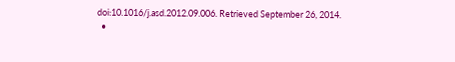doi:10.1016/j.asd.2012.09.006. Retrieved September 26, 2014.
  •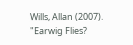Wills, Allan (2007). "Earwig Flies?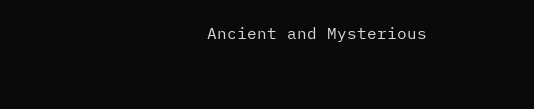Ancient and Mysterious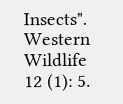Insects". Western Wildlife 12 (1): 5.